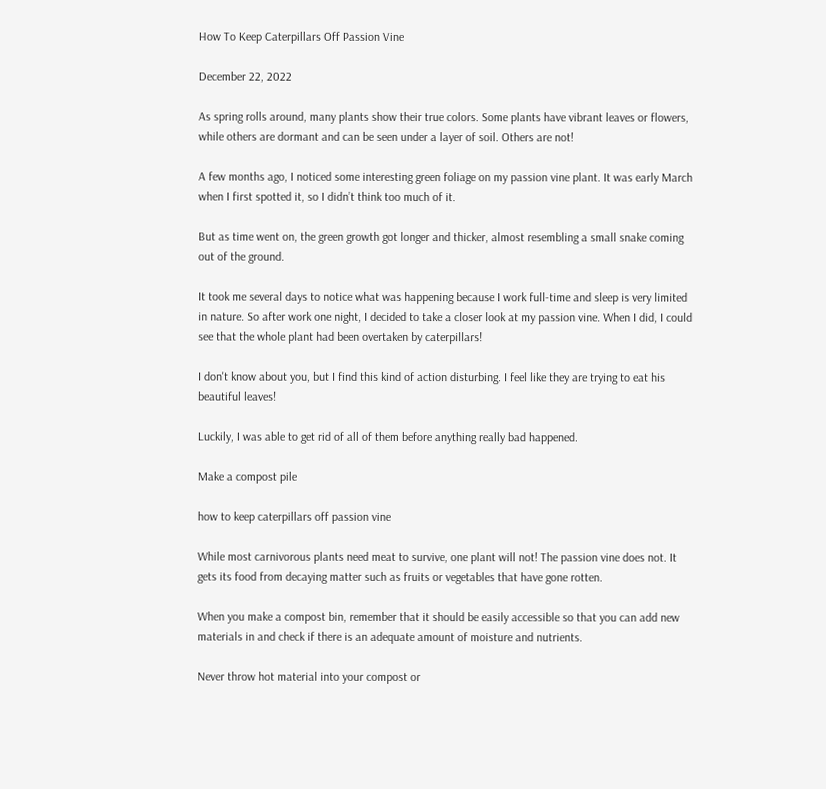How To Keep Caterpillars Off Passion Vine

December 22, 2022

As spring rolls around, many plants show their true colors. Some plants have vibrant leaves or flowers, while others are dormant and can be seen under a layer of soil. Others are not!

A few months ago, I noticed some interesting green foliage on my passion vine plant. It was early March when I first spotted it, so I didn’t think too much of it.

But as time went on, the green growth got longer and thicker, almost resembling a small snake coming out of the ground.

It took me several days to notice what was happening because I work full-time and sleep is very limited in nature. So after work one night, I decided to take a closer look at my passion vine. When I did, I could see that the whole plant had been overtaken by caterpillars!

I don't know about you, but I find this kind of action disturbing. I feel like they are trying to eat his beautiful leaves!

Luckily, I was able to get rid of all of them before anything really bad happened.

Make a compost pile

how to keep caterpillars off passion vine

While most carnivorous plants need meat to survive, one plant will not! The passion vine does not. It gets its food from decaying matter such as fruits or vegetables that have gone rotten.

When you make a compost bin, remember that it should be easily accessible so that you can add new materials in and check if there is an adequate amount of moisture and nutrients.

Never throw hot material into your compost or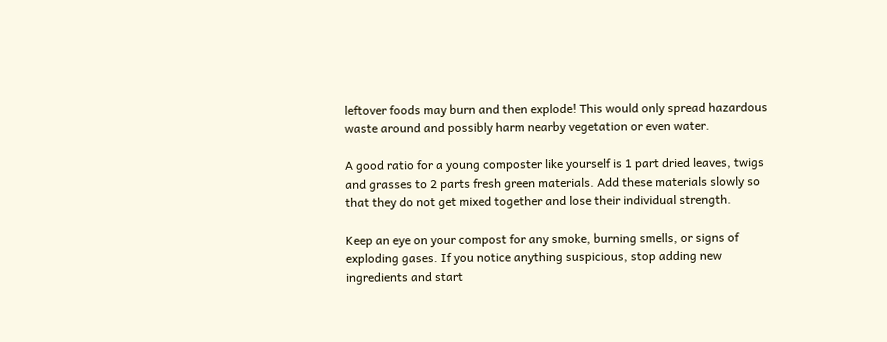leftover foods may burn and then explode! This would only spread hazardous waste around and possibly harm nearby vegetation or even water.

A good ratio for a young composter like yourself is 1 part dried leaves, twigs and grasses to 2 parts fresh green materials. Add these materials slowly so that they do not get mixed together and lose their individual strength.

Keep an eye on your compost for any smoke, burning smells, or signs of exploding gases. If you notice anything suspicious, stop adding new ingredients and start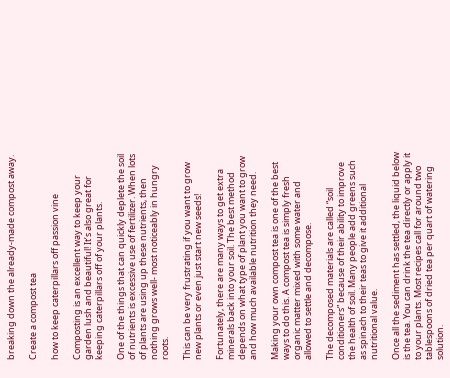breaking down the already-made compost away.

Create a compost tea

how to keep caterpillars off passion vine

Composting is an excellent way to keep your garden lush and beautiful! It’s also great for keeping caterpillars off of your plants.

One of the things that can quickly deplete the soil of nutrients is excessive use of fertilizer. When lots of plants are using up these nutrients, then nothing grows well- most noticeably in hungry roots.

This can be very frustrating if you want to grow new plants or even just start new seeds!

Fortunately, there are many ways to get extra minerals back into your soil. The best method depends on what type of plant you want to grow and how much available nutrition they need.

Making your own compost tea is one of the best ways to do this. A compost tea is simply fresh organic matter mixed with some water and allowed to settle and decompose.

The decomposed materials are called “soil conditioners” because of their ability to improve the health of soil. Many people add greens such as spinach to their teas to give it additional nutritional value.

Once all the sediment has settled, the liquid below is the tea. You can drink the tea directly or apply it to your plants. Most recipes call for around two tablespoons of dried tea per quart of watering solution.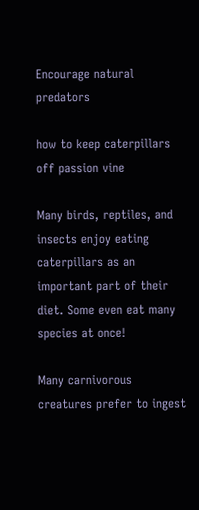Encourage natural predators

how to keep caterpillars off passion vine

Many birds, reptiles, and insects enjoy eating caterpillars as an important part of their diet. Some even eat many species at once!

Many carnivorous creatures prefer to ingest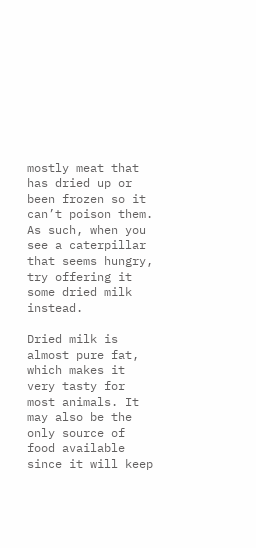mostly meat that has dried up or been frozen so it can’t poison them. As such, when you see a caterpillar that seems hungry, try offering it some dried milk instead.

Dried milk is almost pure fat, which makes it very tasty for most animals. It may also be the only source of food available since it will keep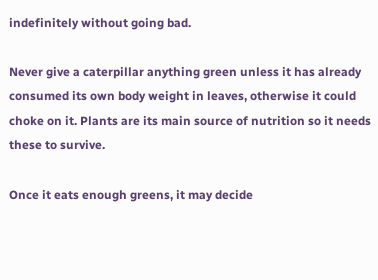indefinitely without going bad.

Never give a caterpillar anything green unless it has already consumed its own body weight in leaves, otherwise it could choke on it. Plants are its main source of nutrition so it needs these to survive.

Once it eats enough greens, it may decide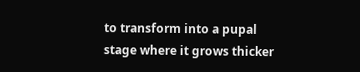to transform into a pupal stage where it grows thicker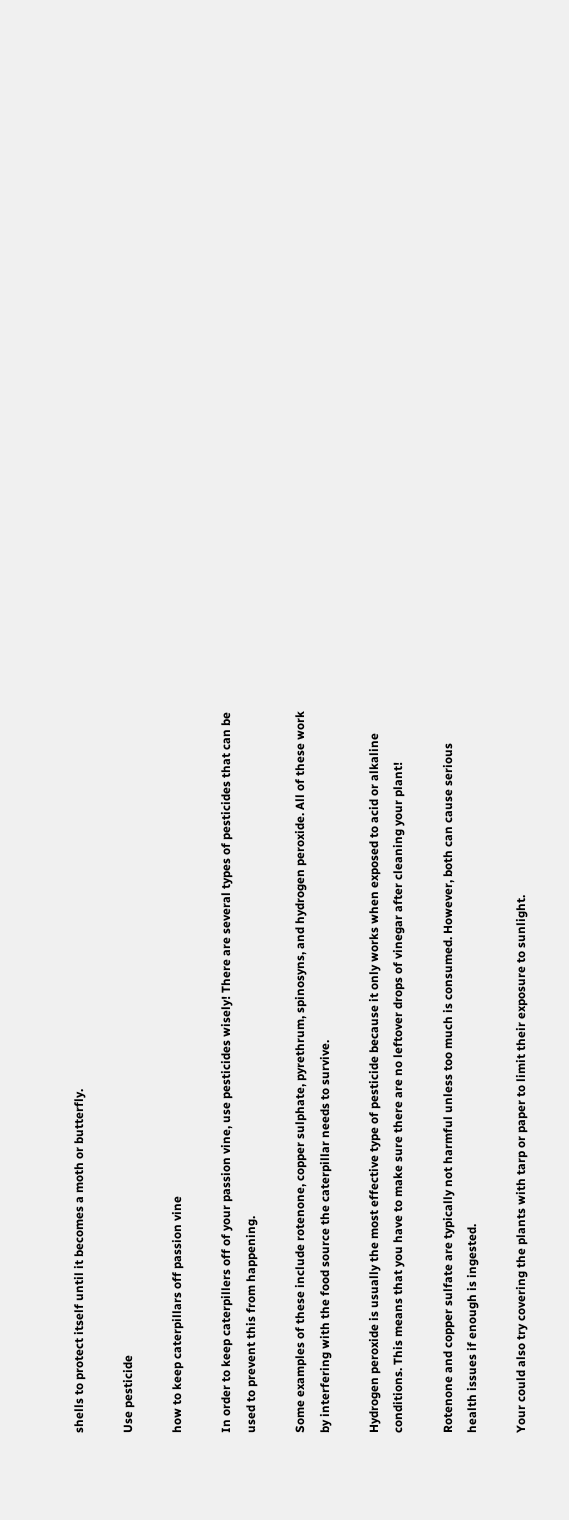shells to protect itself until it becomes a moth or butterfly.

Use pesticide

how to keep caterpillars off passion vine

In order to keep caterpillers off of your passion vine, use pesticides wisely! There are several types of pesticides that can be used to prevent this from happening.

Some examples of these include rotenone, copper sulphate, pyrethrum, spinosyns, and hydrogen peroxide. All of these work by interfering with the food source the caterpillar needs to survive.

Hydrogen peroxide is usually the most effective type of pesticide because it only works when exposed to acid or alkaline conditions. This means that you have to make sure there are no leftover drops of vinegar after cleaning your plant!

Rotenone and copper sulfate are typically not harmful unless too much is consumed. However, both can cause serious health issues if enough is ingested.

Your could also try covering the plants with tarp or paper to limit their exposure to sunlight.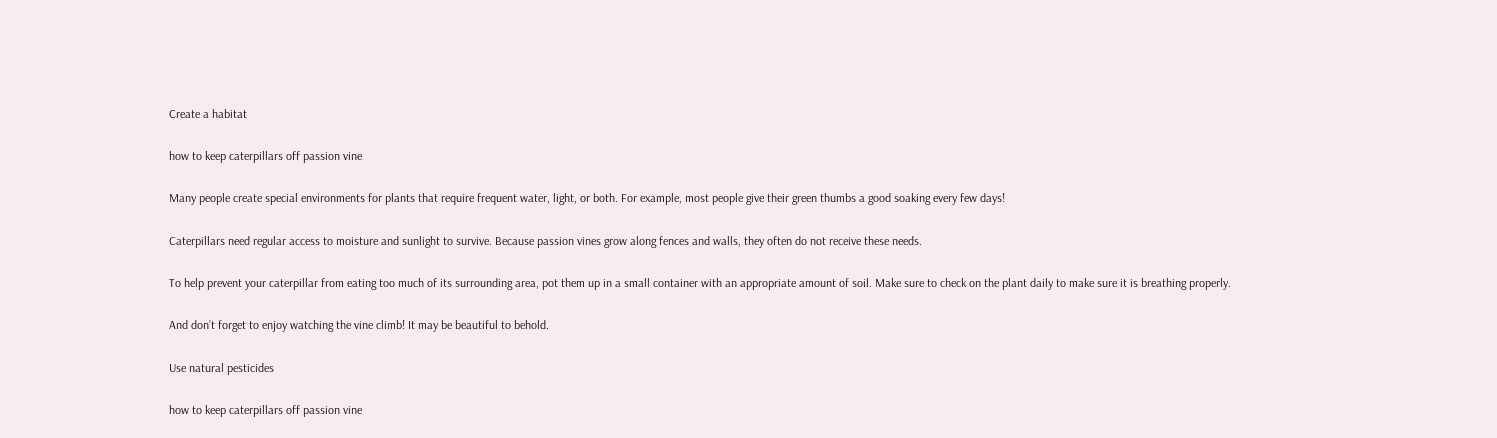Create a habitat

how to keep caterpillars off passion vine

Many people create special environments for plants that require frequent water, light, or both. For example, most people give their green thumbs a good soaking every few days!

Caterpillars need regular access to moisture and sunlight to survive. Because passion vines grow along fences and walls, they often do not receive these needs.

To help prevent your caterpillar from eating too much of its surrounding area, pot them up in a small container with an appropriate amount of soil. Make sure to check on the plant daily to make sure it is breathing properly.

And don’t forget to enjoy watching the vine climb! It may be beautiful to behold.

Use natural pesticides

how to keep caterpillars off passion vine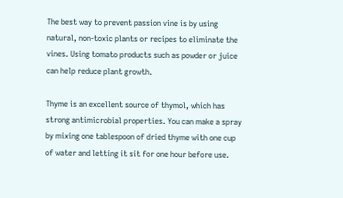The best way to prevent passion vine is by using natural, non-toxic plants or recipes to eliminate the vines. Using tomato products such as powder or juice can help reduce plant growth.

Thyme is an excellent source of thymol, which has strong antimicrobial properties. You can make a spray by mixing one tablespoon of dried thyme with one cup of water and letting it sit for one hour before use.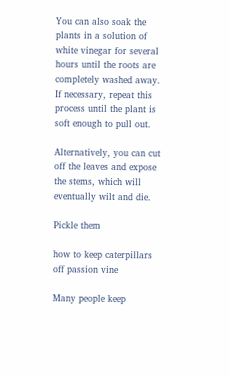You can also soak the plants in a solution of white vinegar for several hours until the roots are completely washed away. If necessary, repeat this process until the plant is soft enough to pull out.

Alternatively, you can cut off the leaves and expose the stems, which will eventually wilt and die.

Pickle them

how to keep caterpillars off passion vine

Many people keep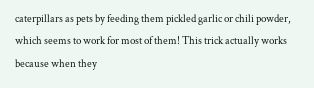caterpillars as pets by feeding them pickled garlic or chili powder, which seems to work for most of them! This trick actually works because when they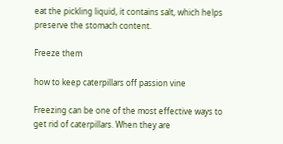eat the pickling liquid, it contains salt, which helps preserve the stomach content.

Freeze them

how to keep caterpillars off passion vine

Freezing can be one of the most effective ways to get rid of caterpillars. When they are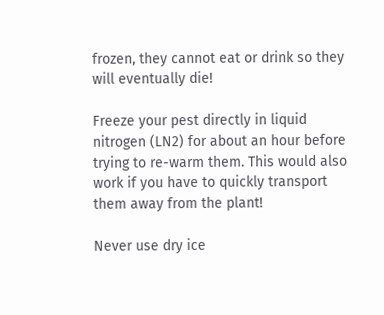frozen, they cannot eat or drink so they will eventually die!

Freeze your pest directly in liquid nitrogen (LN2) for about an hour before trying to re-warm them. This would also work if you have to quickly transport them away from the plant!

Never use dry ice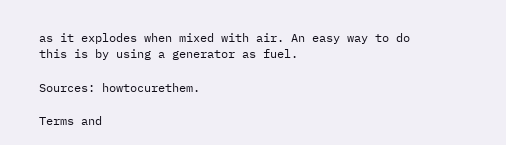as it explodes when mixed with air. An easy way to do this is by using a generator as fuel.

Sources: howtocurethem.

Terms and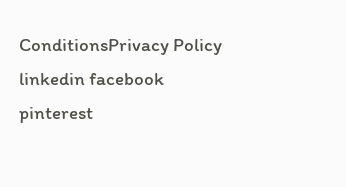ConditionsPrivacy Policy
linkedin facebook pinterest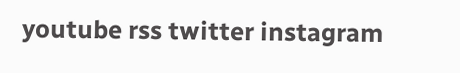youtube rss twitter instagram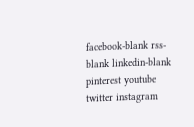facebook-blank rss-blank linkedin-blank pinterest youtube twitter instagram